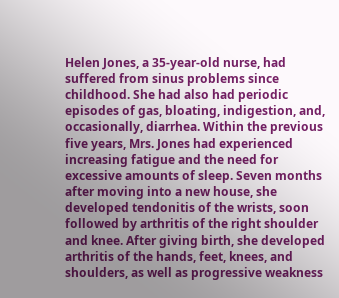Helen Jones, a 35-year-old nurse, had suffered from sinus problems since childhood. She had also had periodic episodes of gas, bloating, indigestion, and, occasionally, diarrhea. Within the previous five years, Mrs. Jones had experienced increasing fatigue and the need for excessive amounts of sleep. Seven months after moving into a new house, she developed tendonitis of the wrists, soon followed by arthritis of the right shoulder and knee. After giving birth, she developed arthritis of the hands, feet, knees, and shoulders, as well as progressive weakness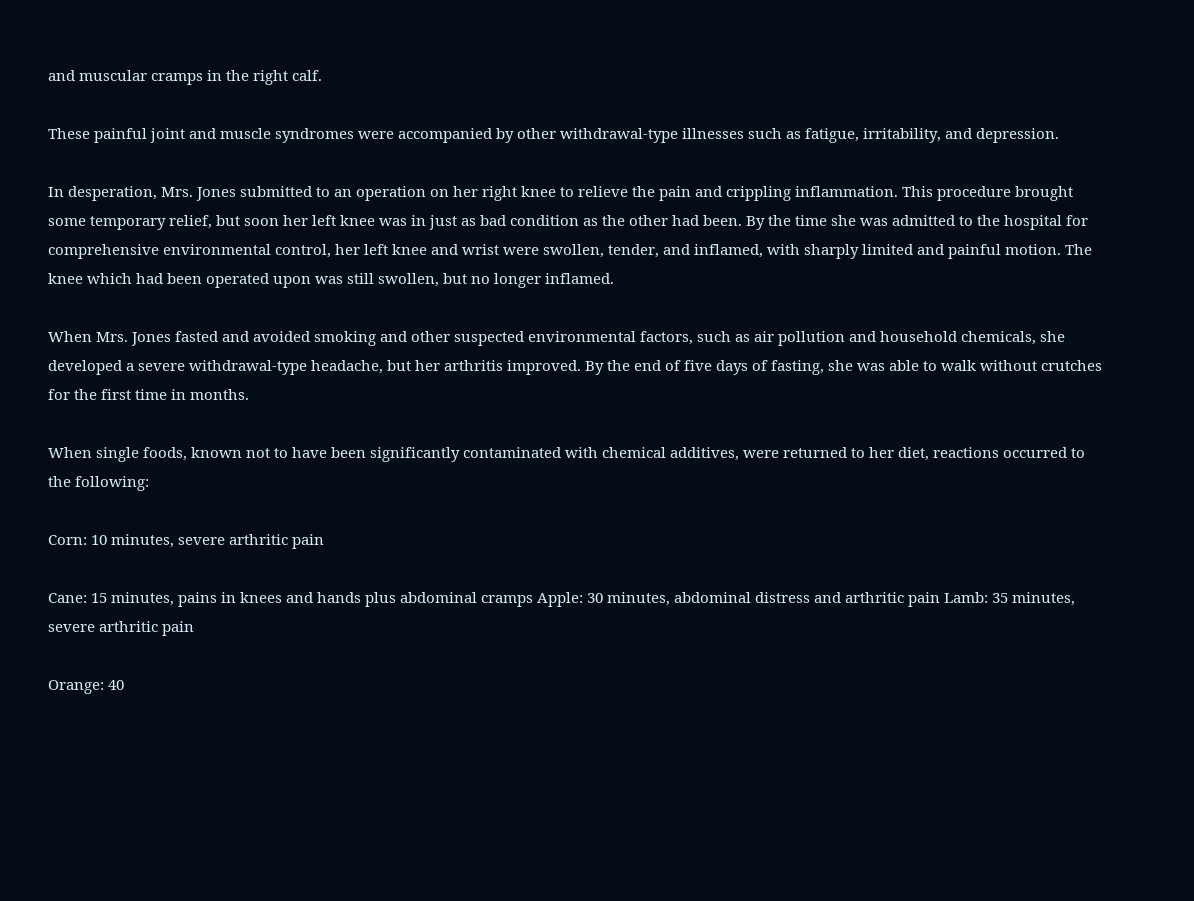and muscular cramps in the right calf.

These painful joint and muscle syndromes were accompanied by other withdrawal-type illnesses such as fatigue, irritability, and depression.

In desperation, Mrs. Jones submitted to an operation on her right knee to relieve the pain and crippling inflammation. This procedure brought some temporary relief, but soon her left knee was in just as bad condition as the other had been. By the time she was admitted to the hospital for comprehensive environmental control, her left knee and wrist were swollen, tender, and inflamed, with sharply limited and painful motion. The knee which had been operated upon was still swollen, but no longer inflamed.

When Mrs. Jones fasted and avoided smoking and other suspected environmental factors, such as air pollution and household chemicals, she developed a severe withdrawal-type headache, but her arthritis improved. By the end of five days of fasting, she was able to walk without crutches for the first time in months.

When single foods, known not to have been significantly contaminated with chemical additives, were returned to her diet, reactions occurred to the following:

Corn: 10 minutes, severe arthritic pain

Cane: 15 minutes, pains in knees and hands plus abdominal cramps Apple: 30 minutes, abdominal distress and arthritic pain Lamb: 35 minutes, severe arthritic pain

Orange: 40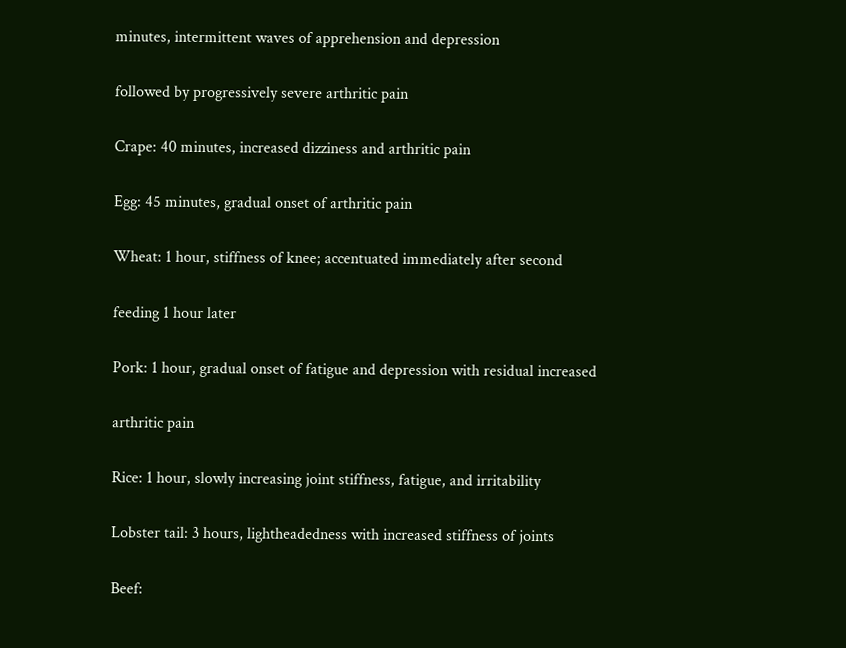minutes, intermittent waves of apprehension and depression

followed by progressively severe arthritic pain

Crape: 40 minutes, increased dizziness and arthritic pain

Egg: 45 minutes, gradual onset of arthritic pain

Wheat: 1 hour, stiffness of knee; accentuated immediately after second

feeding 1 hour later

Pork: 1 hour, gradual onset of fatigue and depression with residual increased

arthritic pain

Rice: 1 hour, slowly increasing joint stiffness, fatigue, and irritability

Lobster tail: 3 hours, lightheadedness with increased stiffness of joints

Beef: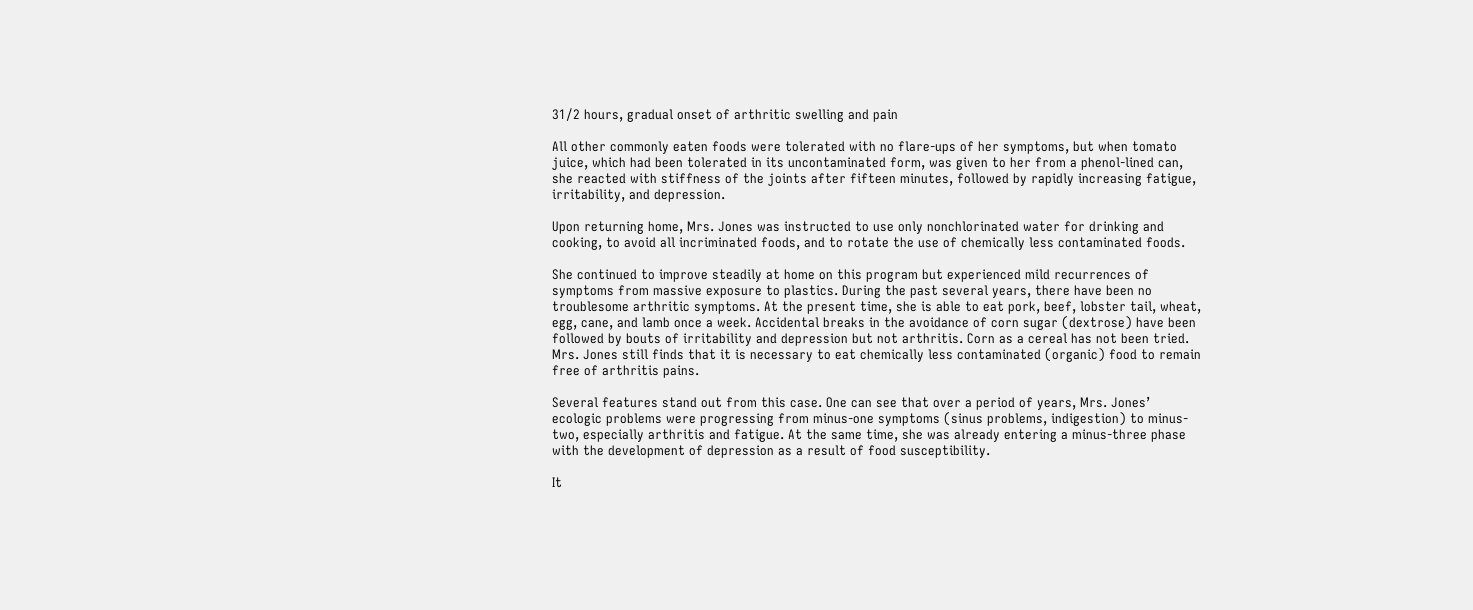31/2 hours, gradual onset of arthritic swelling and pain

All other commonly eaten foods were tolerated with no flare-ups of her symptoms, but when tomato juice, which had been tolerated in its uncontaminated form, was given to her from a phenol-lined can, she reacted with stiffness of the joints after fifteen minutes, followed by rapidly increasing fatigue, irritability, and depression.

Upon returning home, Mrs. Jones was instructed to use only nonchlorinated water for drinking and cooking, to avoid all incriminated foods, and to rotate the use of chemically less contaminated foods.

She continued to improve steadily at home on this program but experienced mild recurrences of symptoms from massive exposure to plastics. During the past several years, there have been no troublesome arthritic symptoms. At the present time, she is able to eat pork, beef, lobster tail, wheat, egg, cane, and lamb once a week. Accidental breaks in the avoidance of corn sugar (dextrose) have been followed by bouts of irritability and depression but not arthritis. Corn as a cereal has not been tried. Mrs. Jones still finds that it is necessary to eat chemically less contaminated (organic) food to remain free of arthritis pains.

Several features stand out from this case. One can see that over a period of years, Mrs. Jones’ ecologic problems were progressing from minus-one symptoms (sinus problems, indigestion) to minus-two, especially arthritis and fatigue. At the same time, she was already entering a minus-three phase with the development of depression as a result of food susceptibility.

It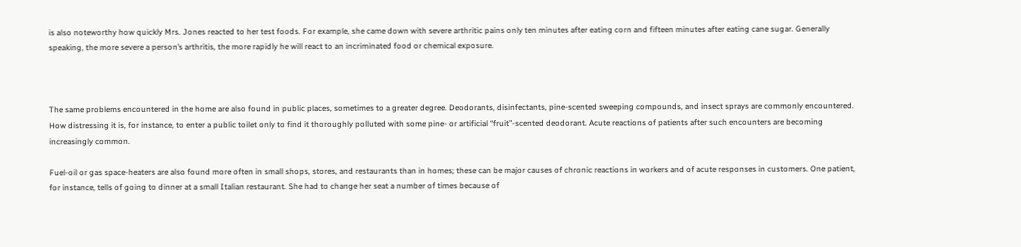is also noteworthy how quickly Mrs. Jones reacted to her test foods. For example, she came down with severe arthritic pains only ten minutes after eating corn and fifteen minutes after eating cane sugar. Generally speaking, the more severe a person’s arthritis, the more rapidly he will react to an incriminated food or chemical exposure.



The same problems encountered in the home are also found in public places, sometimes to a greater degree. Deodorants, disinfectants, pine-scented sweeping compounds, and insect sprays are commonly encountered. How distressing it is, for instance, to enter a public toilet only to find it thoroughly polluted with some pine- or artificial “fruit”-scented deodorant. Acute reactions of patients after such encounters are becoming increasingly common.

Fuel-oil or gas space-heaters are also found more often in small shops, stores, and restaurants than in homes; these can be major causes of chronic reactions in workers and of acute responses in customers. One patient, for instance, tells of going to dinner at a small Italian restaurant. She had to change her seat a number of times because of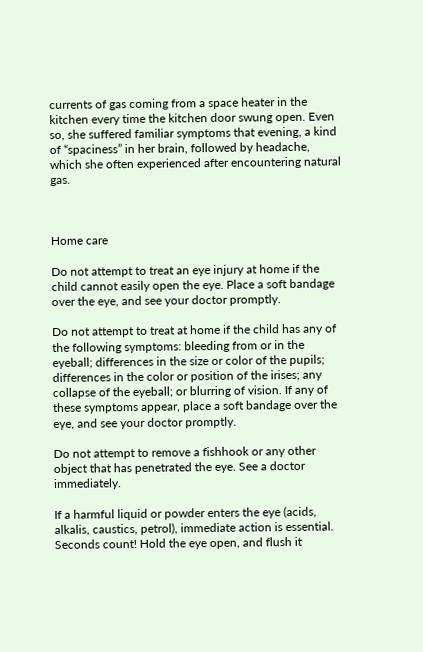currents of gas coming from a space heater in the kitchen every time the kitchen door swung open. Even so, she suffered familiar symptoms that evening, a kind of “spaciness” in her brain, followed by headache, which she often experienced after encountering natural gas.



Home care

Do not attempt to treat an eye injury at home if the child cannot easily open the eye. Place a soft bandage over the eye, and see your doctor promptly.

Do not attempt to treat at home if the child has any of the following symptoms: bleeding from or in the eyeball; differences in the size or color of the pupils; differences in the color or position of the irises; any collapse of the eyeball; or blurring of vision. If any of these symptoms appear, place a soft bandage over the eye, and see your doctor promptly.

Do not attempt to remove a fishhook or any other object that has penetrated the eye. See a doctor immediately.

If a harmful liquid or powder enters the eye (acids, alkalis, caustics, petrol), immediate action is essential. Seconds count! Hold the eye open, and flush it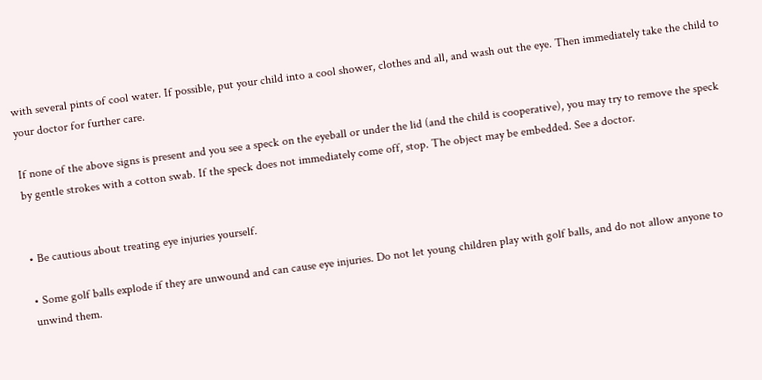with several pints of cool water. If possible, put your child into a cool shower, clothes and all, and wash out the eye. Then immediately take the child to your doctor for further care.

If none of the above signs is present and you see a speck on the eyeball or under the lid (and the child is cooperative), you may try to remove the speck by gentle strokes with a cotton swab. If the speck does not immediately come off, stop. The object may be embedded. See a doctor.


• Be cautious about treating eye injuries yourself.

• Some golf balls explode if they are unwound and can cause eye injuries. Do not let young children play with golf balls, and do not allow anyone to unwind them.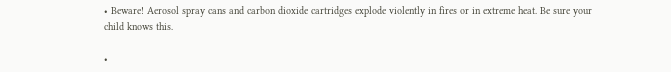• Beware! Aerosol spray cans and carbon dioxide cartridges explode violently in fires or in extreme heat. Be sure your child knows this.

•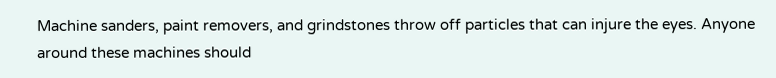Machine sanders, paint removers, and grindstones throw off particles that can injure the eyes. Anyone around these machines should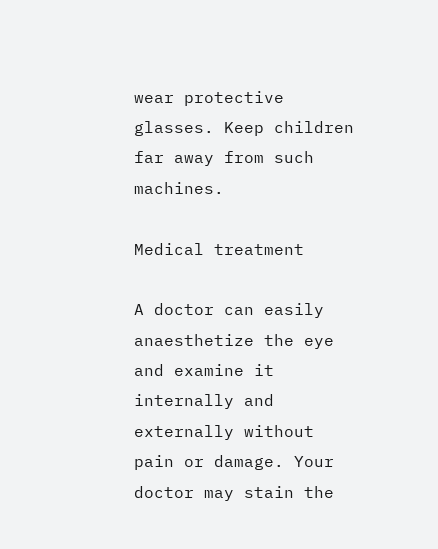wear protective glasses. Keep children far away from such machines.

Medical treatment

A doctor can easily anaesthetize the eye and examine it internally and externally without pain or damage. Your doctor may stain the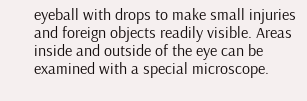eyeball with drops to make small injuries and foreign objects readily visible. Areas inside and outside of the eye can be examined with a special microscope.